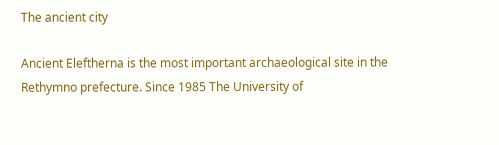The ancient city

Ancient Eleftherna is the most important archaeological site in the Rethymno prefecture. Since 1985 The University of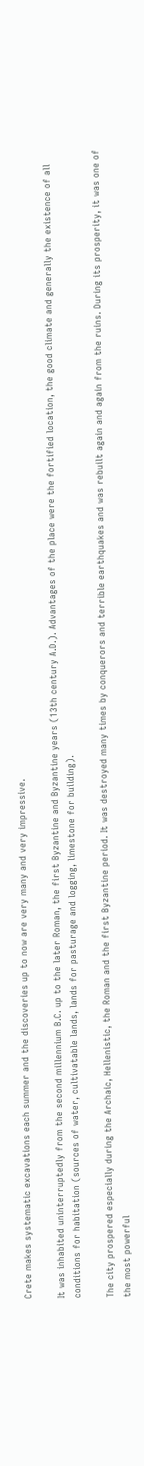Crete makes systematic excavations each summer and the discoveries up to now are very many and very impressive.

It was inhabited uninterruptedly from the second millennium B.C. up to the later Roman, the first Byzantine and Byzantine years (13th century A.D.). Advantages of the place were the fortified location, the good climate and generally the existence of all conditions for habitation (sources of water, cultivatable lands, lands for pasturage and logging, limestone for building).

The city prospered especially during the Archaic, Hellenistic, the Roman and the first Byzantine period. It was destroyed many times by conquerors and terrible earthquakes and was rebuilt again and again from the ruins. During its prosperity, it was one of the most powerful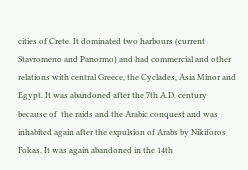cities of Crete. It dominated two harbours (current Stavromeno and Panormo) and had commercial and other relations with central Greece, the Cyclades, Asia Minor and Egypt. It was abandoned after the 7th A.D. century because of  the raids and the Arabic conquest and was inhabited again after the expulsion of Arabs by Nikiforos Fokas. It was again abandoned in the 14th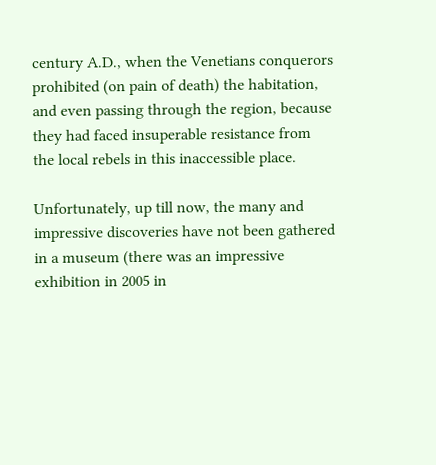century A.D., when the Venetians conquerors prohibited (on pain of death) the habitation,  and even passing through the region, because they had faced insuperable resistance from the local rebels in this inaccessible place.

Unfortunately, up till now, the many and impressive discoveries have not been gathered in a museum (there was an impressive exhibition in 2005 in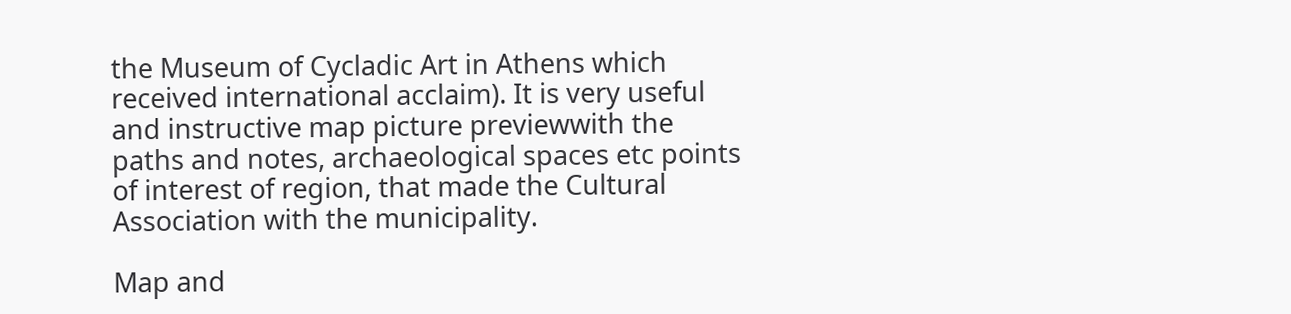the Museum of Cycladic Art in Athens which received international acclaim). It is very useful and instructive map picture previewwith the paths and notes, archaeological spaces etc points of interest of region, that made the Cultural Association with the municipality.

Map and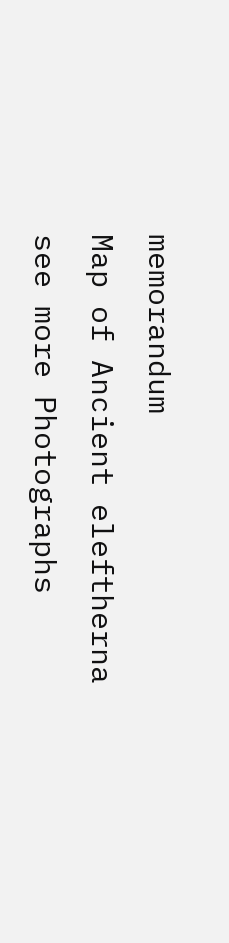memorandum
Map of Ancient eleftherna
see more Photographs